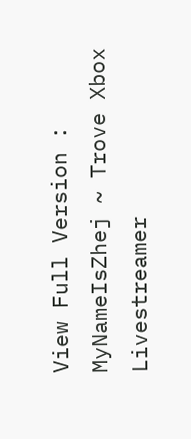View Full Version : MyNameIsZhej ~ Trove Xbox Livestreamer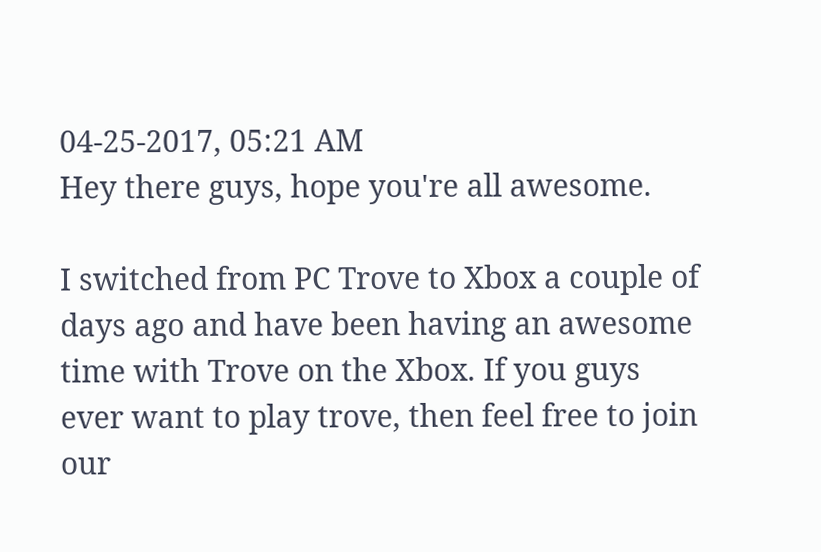04-25-2017, 05:21 AM
Hey there guys, hope you're all awesome.

I switched from PC Trove to Xbox a couple of days ago and have been having an awesome time with Trove on the Xbox. If you guys ever want to play trove, then feel free to join our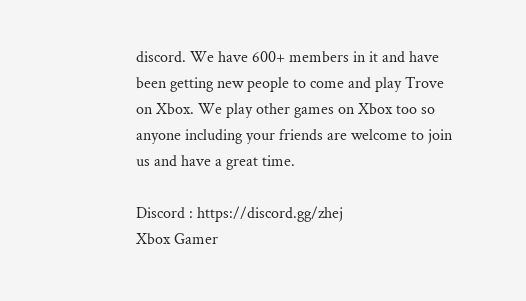discord. We have 600+ members in it and have been getting new people to come and play Trove on Xbox. We play other games on Xbox too so anyone including your friends are welcome to join us and have a great time.

Discord : https://discord.gg/zhej
Xbox Gamer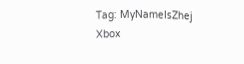Tag: MyNameIsZhej
Xbox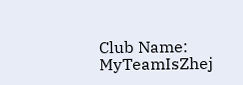Club Name: MyTeamIsZhej